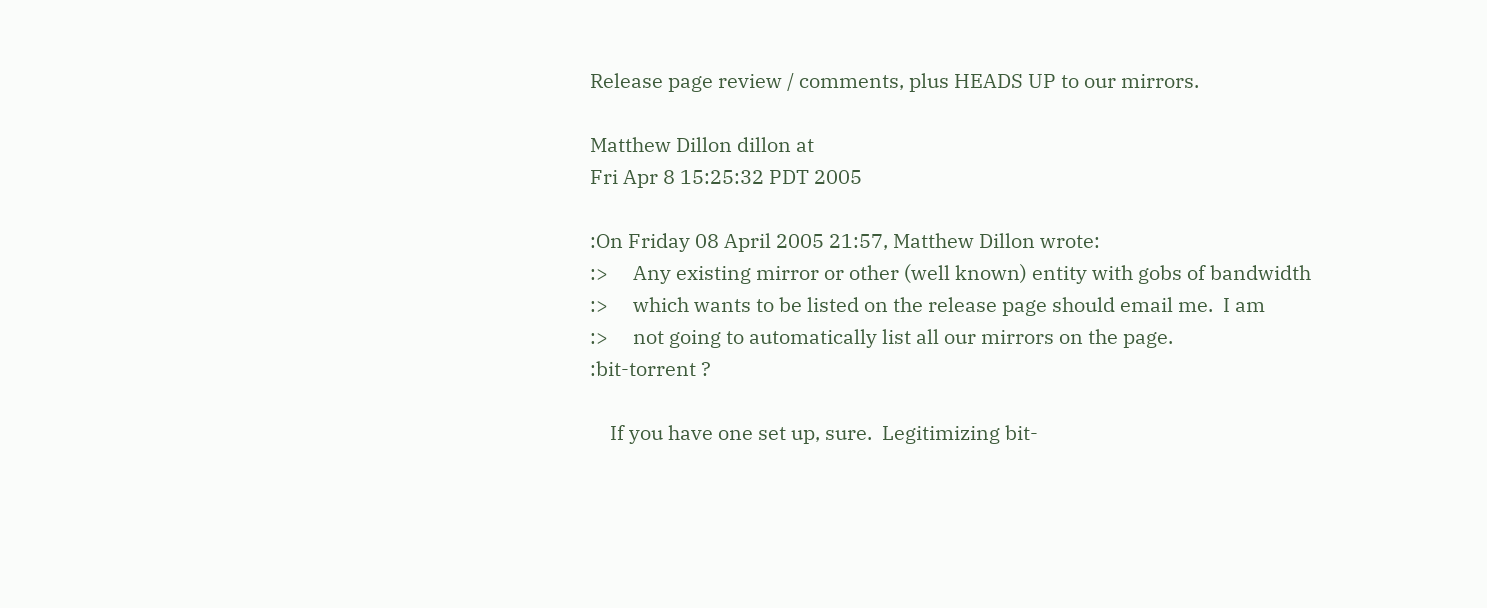Release page review / comments, plus HEADS UP to our mirrors.

Matthew Dillon dillon at
Fri Apr 8 15:25:32 PDT 2005

:On Friday 08 April 2005 21:57, Matthew Dillon wrote:
:>     Any existing mirror or other (well known) entity with gobs of bandwidth
:>     which wants to be listed on the release page should email me.  I am
:>     not going to automatically list all our mirrors on the page.
:bit-torrent ?

    If you have one set up, sure.  Legitimizing bit-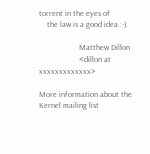torrent in the eyes of
    the law is a good idea :-).

                    Matthew Dillon
                    <dillon at xxxxxxxxxxxxx>

More information about the Kernel mailing list